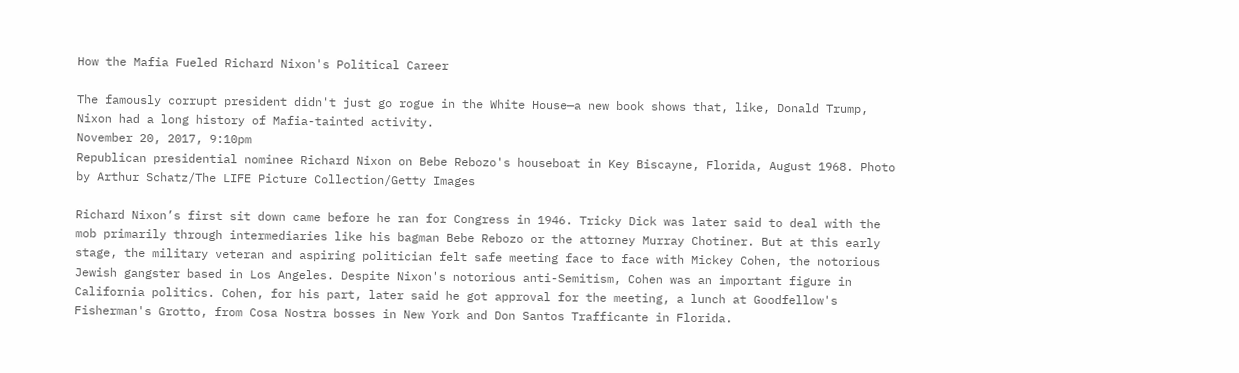How the Mafia Fueled Richard Nixon's Political Career

The famously corrupt president didn't just go rogue in the White House—a new book shows that, like, Donald Trump, Nixon had a long history of Mafia-tainted activity.
November 20, 2017, 9:10pm
Republican presidential nominee Richard Nixon on Bebe Rebozo's houseboat in Key Biscayne, Florida, August 1968. Photo by Arthur Schatz/The LIFE Picture Collection/Getty Images

Richard Nixon’s first sit down came before he ran for Congress in 1946. Tricky Dick was later said to deal with the mob primarily through intermediaries like his bagman Bebe Rebozo or the attorney Murray Chotiner. But at this early stage, the military veteran and aspiring politician felt safe meeting face to face with Mickey Cohen, the notorious Jewish gangster based in Los Angeles. Despite Nixon's notorious anti-Semitism, Cohen was an important figure in California politics. Cohen, for his part, later said he got approval for the meeting, a lunch at Goodfellow's Fisherman's Grotto, from Cosa Nostra bosses in New York and Don Santos Trafficante in Florida.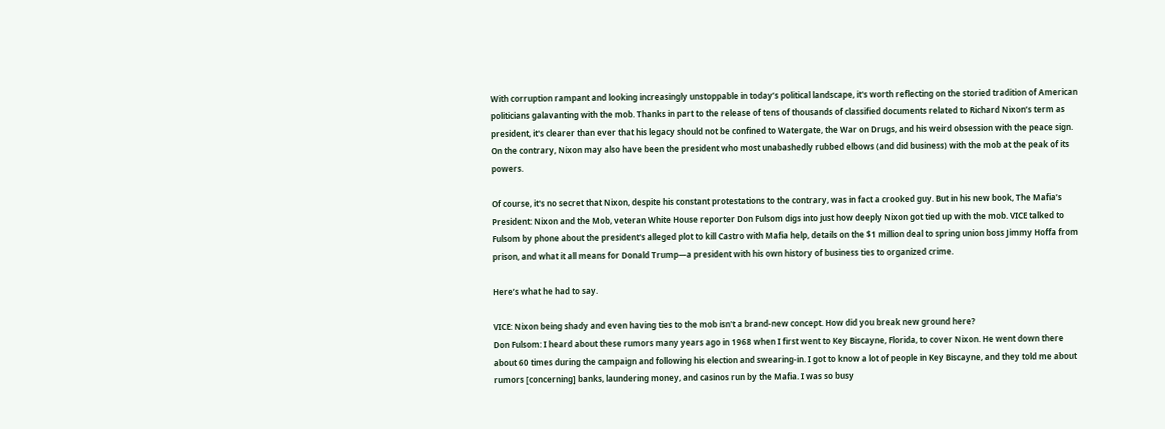With corruption rampant and looking increasingly unstoppable in today’s political landscape, it's worth reflecting on the storied tradition of American politicians galavanting with the mob. Thanks in part to the release of tens of thousands of classified documents related to Richard Nixon’s term as president, it's clearer than ever that his legacy should not be confined to Watergate, the War on Drugs, and his weird obsession with the peace sign. On the contrary, Nixon may also have been the president who most unabashedly rubbed elbows (and did business) with the mob at the peak of its powers.

Of course, it's no secret that Nixon, despite his constant protestations to the contrary, was in fact a crooked guy. But in his new book, The Mafia’s President: Nixon and the Mob, veteran White House reporter Don Fulsom digs into just how deeply Nixon got tied up with the mob. VICE talked to Fulsom by phone about the president's alleged plot to kill Castro with Mafia help, details on the $1 million deal to spring union boss Jimmy Hoffa from prison, and what it all means for Donald Trump—a president with his own history of business ties to organized crime.

Here’s what he had to say.

VICE: Nixon being shady and even having ties to the mob isn't a brand-new concept. How did you break new ground here?
Don Fulsom: I heard about these rumors many years ago in 1968 when I first went to Key Biscayne, Florida, to cover Nixon. He went down there about 60 times during the campaign and following his election and swearing-in. I got to know a lot of people in Key Biscayne, and they told me about rumors [concerning] banks, laundering money, and casinos run by the Mafia. I was so busy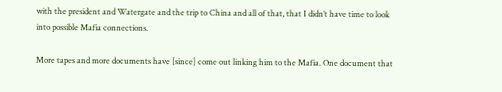with the president and Watergate and the trip to China and all of that, that I didn’t have time to look into possible Mafia connections.

More tapes and more documents have [since] come out linking him to the Mafia. One document that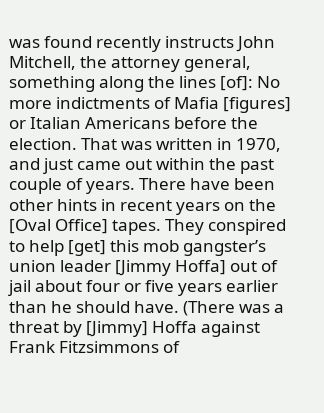was found recently instructs John Mitchell, the attorney general, something along the lines [of]: No more indictments of Mafia [figures] or Italian Americans before the election. That was written in 1970, and just came out within the past couple of years. There have been other hints in recent years on the [Oval Office] tapes. They conspired to help [get] this mob gangster’s union leader [Jimmy Hoffa] out of jail about four or five years earlier than he should have. (There was a threat by [Jimmy] Hoffa against Frank Fitzsimmons of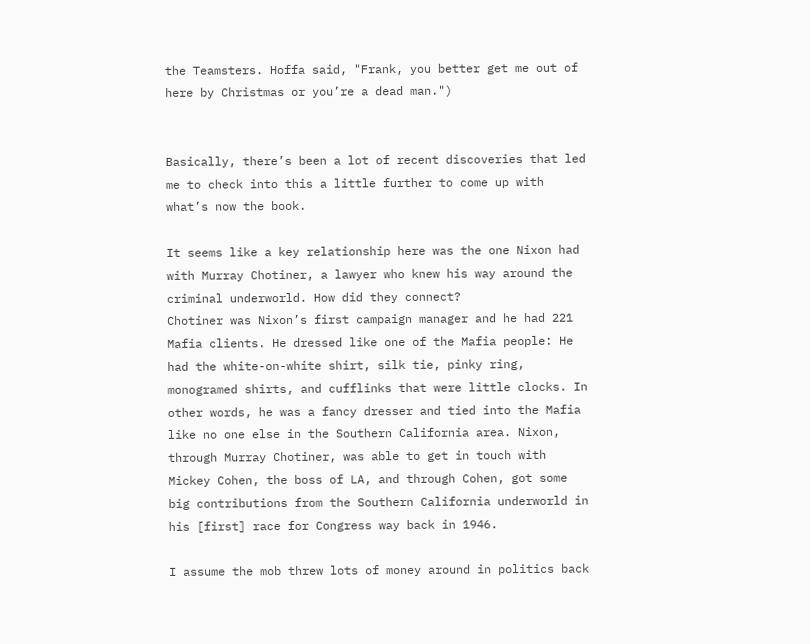the Teamsters. Hoffa said, "Frank, you better get me out of here by Christmas or you’re a dead man.")


Basically, there’s been a lot of recent discoveries that led me to check into this a little further to come up with what’s now the book.

It seems like a key relationship here was the one Nixon had with Murray Chotiner, a lawyer who knew his way around the criminal underworld. How did they connect?
Chotiner was Nixon’s first campaign manager and he had 221 Mafia clients. He dressed like one of the Mafia people: He had the white-on-white shirt, silk tie, pinky ring, monogramed shirts, and cufflinks that were little clocks. In other words, he was a fancy dresser and tied into the Mafia like no one else in the Southern California area. Nixon, through Murray Chotiner, was able to get in touch with Mickey Cohen, the boss of LA, and through Cohen, got some big contributions from the Southern California underworld in his [first] race for Congress way back in 1946.

I assume the mob threw lots of money around in politics back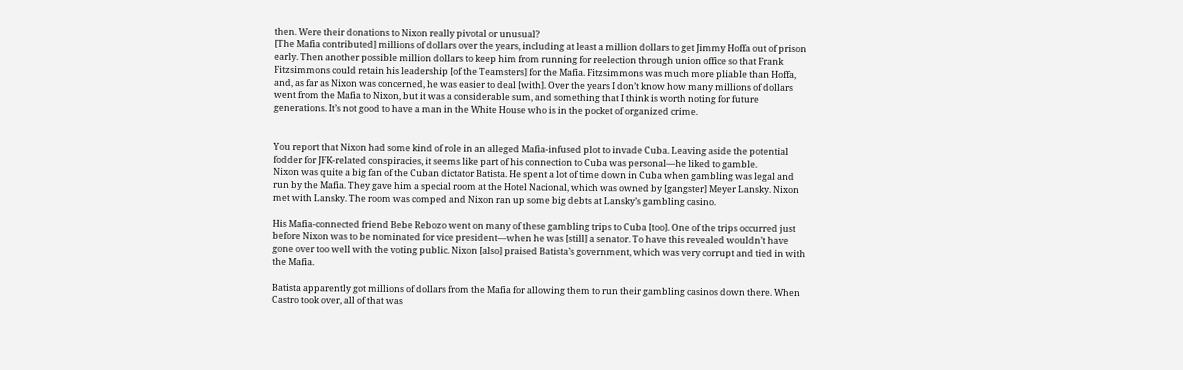then. Were their donations to Nixon really pivotal or unusual?
[The Mafia contributed] millions of dollars over the years, including at least a million dollars to get Jimmy Hoffa out of prison early. Then another possible million dollars to keep him from running for reelection through union office so that Frank Fitzsimmons could retain his leadership [of the Teamsters] for the Mafia. Fitzsimmons was much more pliable than Hoffa, and, as far as Nixon was concerned, he was easier to deal [with]. Over the years I don’t know how many millions of dollars went from the Mafia to Nixon, but it was a considerable sum, and something that I think is worth noting for future generations. It’s not good to have a man in the White House who is in the pocket of organized crime.


You report that Nixon had some kind of role in an alleged Mafia-infused plot to invade Cuba. Leaving aside the potential fodder for JFK-related conspiracies, it seems like part of his connection to Cuba was personal—he liked to gamble.
Nixon was quite a big fan of the Cuban dictator Batista. He spent a lot of time down in Cuba when gambling was legal and run by the Mafia. They gave him a special room at the Hotel Nacional, which was owned by [gangster] Meyer Lansky. Nixon met with Lansky. The room was comped and Nixon ran up some big debts at Lansky’s gambling casino.

His Mafia-connected friend Bebe Rebozo went on many of these gambling trips to Cuba [too]. One of the trips occurred just before Nixon was to be nominated for vice president—when he was [still] a senator. To have this revealed wouldn’t have gone over too well with the voting public. Nixon [also] praised Batista’s government, which was very corrupt and tied in with the Mafia.

Batista apparently got millions of dollars from the Mafia for allowing them to run their gambling casinos down there. When Castro took over, all of that was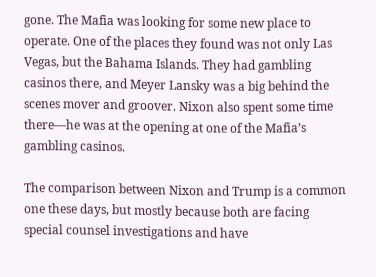gone. The Mafia was looking for some new place to operate. One of the places they found was not only Las Vegas, but the Bahama Islands. They had gambling casinos there, and Meyer Lansky was a big behind the scenes mover and groover. Nixon also spent some time there—he was at the opening at one of the Mafia’s gambling casinos.

The comparison between Nixon and Trump is a common one these days, but mostly because both are facing special counsel investigations and have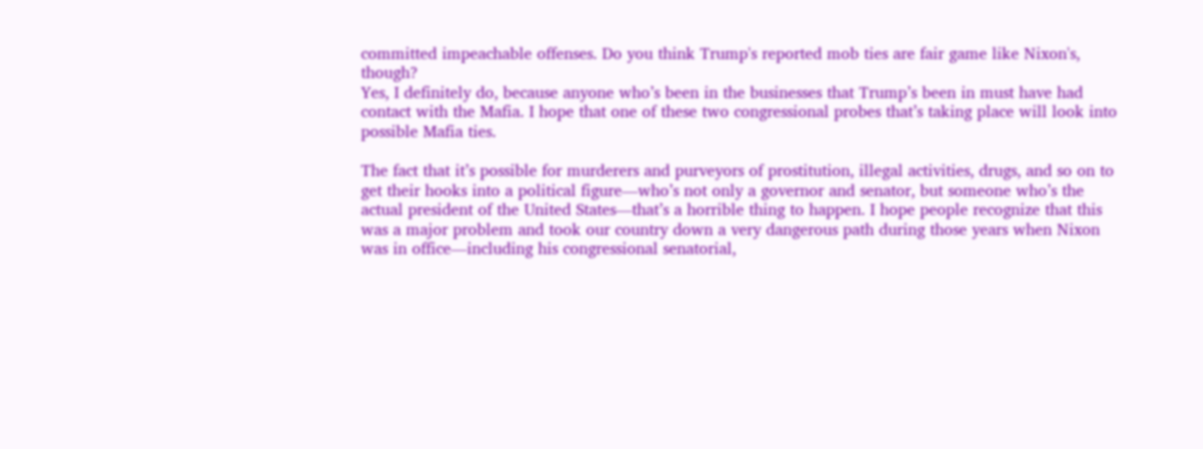committed impeachable offenses. Do you think Trump's reported mob ties are fair game like Nixon's, though?
Yes, I definitely do, because anyone who’s been in the businesses that Trump’s been in must have had contact with the Mafia. I hope that one of these two congressional probes that’s taking place will look into possible Mafia ties.

The fact that it’s possible for murderers and purveyors of prostitution, illegal activities, drugs, and so on to get their hooks into a political figure—who’s not only a governor and senator, but someone who’s the actual president of the United States—that’s a horrible thing to happen. I hope people recognize that this was a major problem and took our country down a very dangerous path during those years when Nixon was in office—including his congressional senatorial,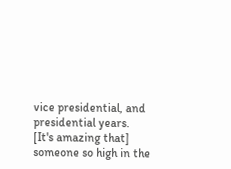vice presidential, and presidential years. [It's amazing that] someone so high in the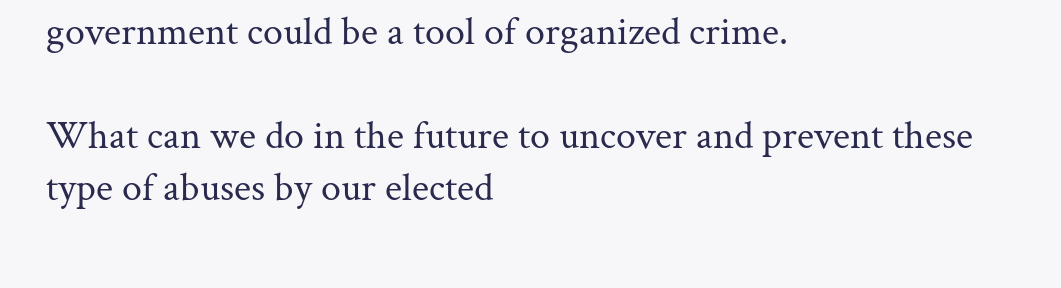government could be a tool of organized crime.

What can we do in the future to uncover and prevent these type of abuses by our elected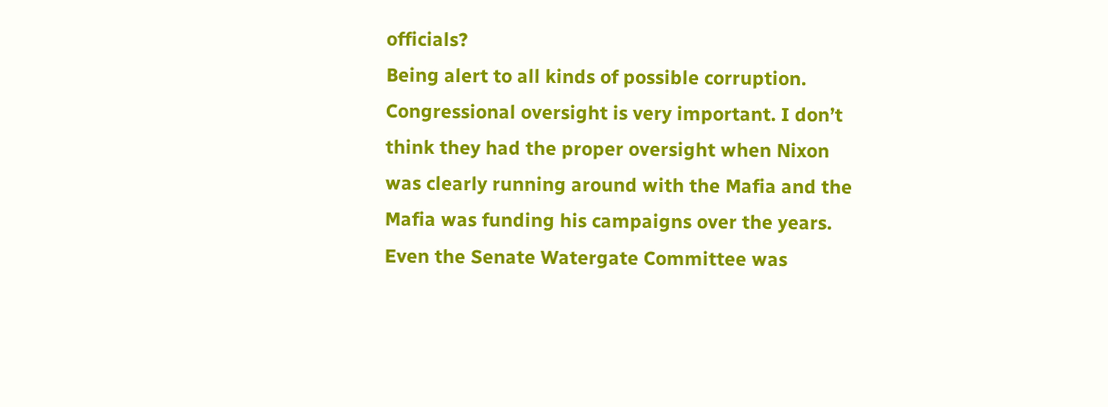officials?
Being alert to all kinds of possible corruption. Congressional oversight is very important. I don’t think they had the proper oversight when Nixon was clearly running around with the Mafia and the Mafia was funding his campaigns over the years. Even the Senate Watergate Committee was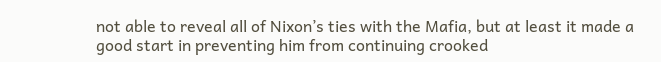not able to reveal all of Nixon’s ties with the Mafia, but at least it made a good start in preventing him from continuing crooked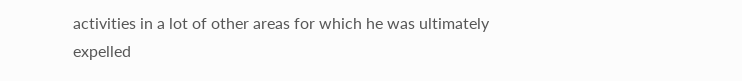activities in a lot of other areas for which he was ultimately expelled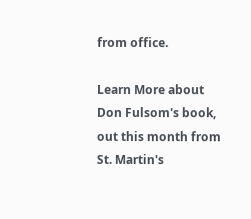from office.

Learn More about Don Fulsom's book, out this month from St. Martin's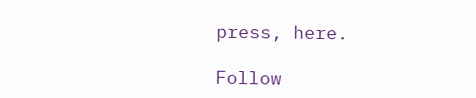press, here.

Follow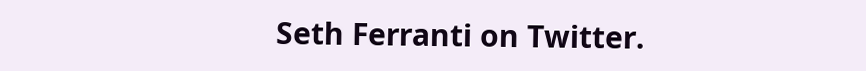Seth Ferranti on Twitter.